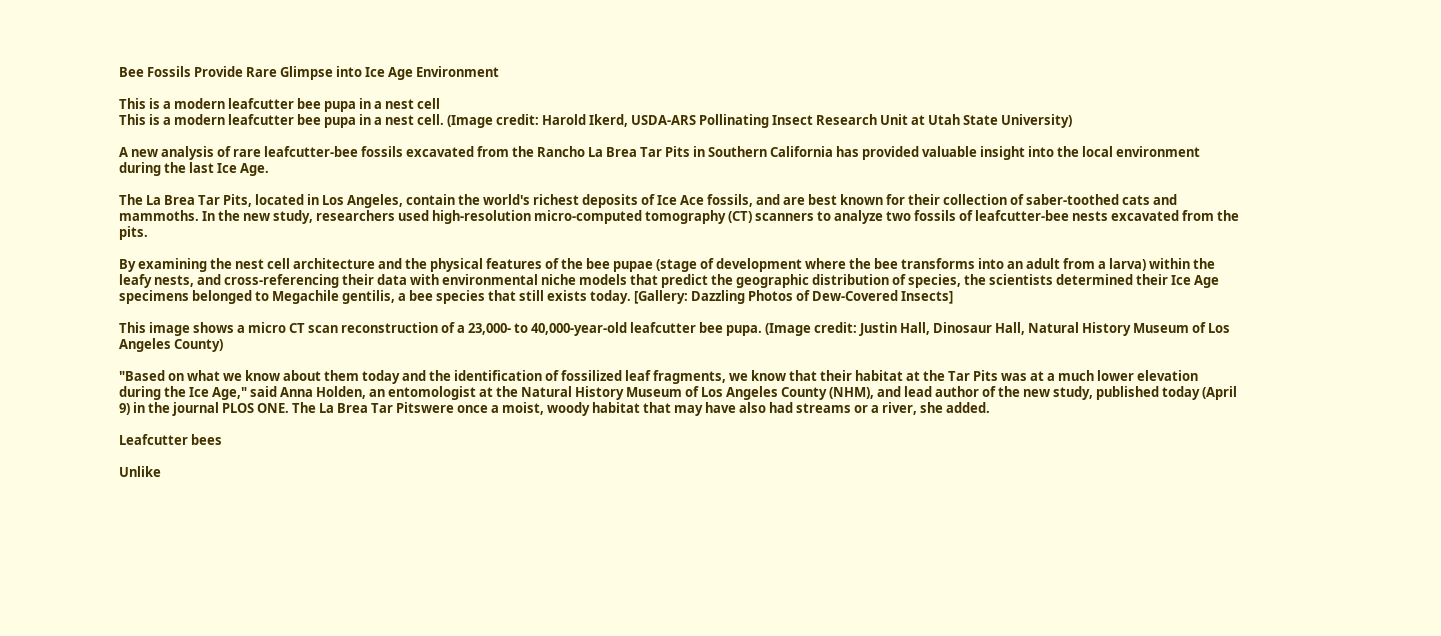Bee Fossils Provide Rare Glimpse into Ice Age Environment

This is a modern leafcutter bee pupa in a nest cell
This is a modern leafcutter bee pupa in a nest cell. (Image credit: Harold Ikerd, USDA-ARS Pollinating Insect Research Unit at Utah State University)

A new analysis of rare leafcutter-bee fossils excavated from the Rancho La Brea Tar Pits in Southern California has provided valuable insight into the local environment during the last Ice Age.

The La Brea Tar Pits, located in Los Angeles, contain the world's richest deposits of Ice Ace fossils, and are best known for their collection of saber-toothed cats and mammoths. In the new study, researchers used high-resolution micro-computed tomography (CT) scanners to analyze two fossils of leafcutter-bee nests excavated from the pits.

By examining the nest cell architecture and the physical features of the bee pupae (stage of development where the bee transforms into an adult from a larva) within the leafy nests, and cross-referencing their data with environmental niche models that predict the geographic distribution of species, the scientists determined their Ice Age specimens belonged to Megachile gentilis, a bee species that still exists today. [Gallery: Dazzling Photos of Dew-Covered Insects]

This image shows a micro CT scan reconstruction of a 23,000- to 40,000-year-old leafcutter bee pupa. (Image credit: Justin Hall, Dinosaur Hall, Natural History Museum of Los Angeles County)

"Based on what we know about them today and the identification of fossilized leaf fragments, we know that their habitat at the Tar Pits was at a much lower elevation during the Ice Age," said Anna Holden, an entomologist at the Natural History Museum of Los Angeles County (NHM), and lead author of the new study, published today (April 9) in the journal PLOS ONE. The La Brea Tar Pitswere once a moist, woody habitat that may have also had streams or a river, she added.

Leafcutter bees

Unlike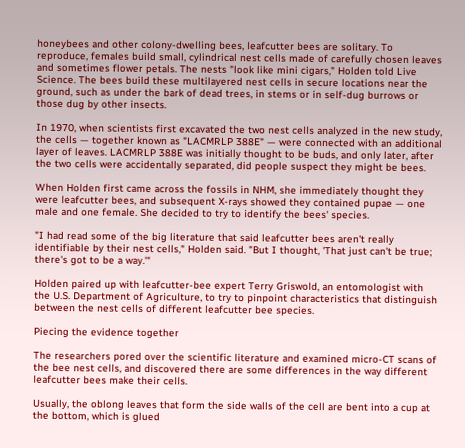honeybees and other colony-dwelling bees, leafcutter bees are solitary. To reproduce, females build small, cylindrical nest cells made of carefully chosen leaves and sometimes flower petals. The nests "look like mini cigars," Holden told Live Science. The bees build these multilayered nest cells in secure locations near the ground, such as under the bark of dead trees, in stems or in self-dug burrows or those dug by other insects.

In 1970, when scientists first excavated the two nest cells analyzed in the new study, the cells — together known as "LACMRLP 388E" — were connected with an additional layer of leaves. LACMRLP 388E was initially thought to be buds, and only later, after the two cells were accidentally separated, did people suspect they might be bees.

When Holden first came across the fossils in NHM, she immediately thought they were leafcutter bees, and subsequent X-rays showed they contained pupae — one male and one female. She decided to try to identify the bees' species.

"I had read some of the big literature that said leafcutter bees aren't really identifiable by their nest cells," Holden said. "But I thought, 'That just can't be true; there's got to be a way.'"

Holden paired up with leafcutter-bee expert Terry Griswold, an entomologist with the U.S. Department of Agriculture, to try to pinpoint characteristics that distinguish between the nest cells of different leafcutter bee species.

Piecing the evidence together

The researchers pored over the scientific literature and examined micro-CT scans of the bee nest cells, and discovered there are some differences in the way different leafcutter bees make their cells.

Usually, the oblong leaves that form the side walls of the cell are bent into a cup at the bottom, which is glued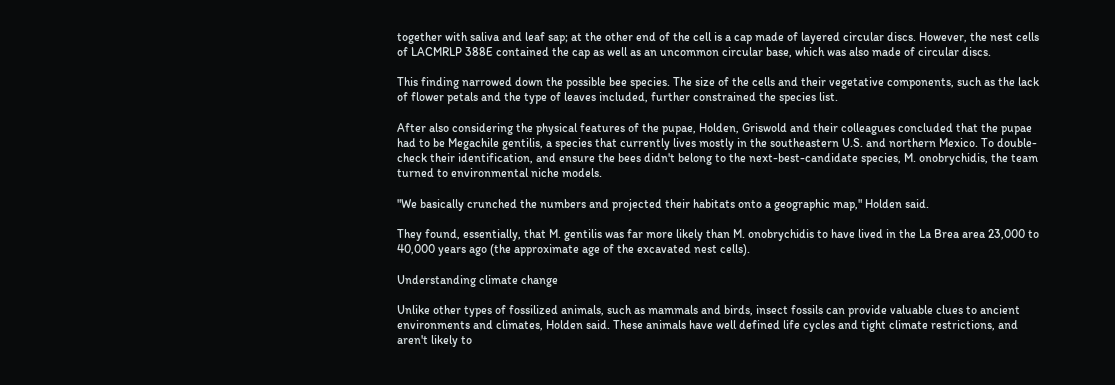together with saliva and leaf sap; at the other end of the cell is a cap made of layered circular discs. However, the nest cells of LACMRLP 388E contained the cap as well as an uncommon circular base, which was also made of circular discs.

This finding narrowed down the possible bee species. The size of the cells and their vegetative components, such as the lack of flower petals and the type of leaves included, further constrained the species list.

After also considering the physical features of the pupae, Holden, Griswold and their colleagues concluded that the pupae had to be Megachile gentilis, a species that currently lives mostly in the southeastern U.S. and northern Mexico. To double-check their identification, and ensure the bees didn't belong to the next-best-candidate species, M. onobrychidis, the team turned to environmental niche models.

"We basically crunched the numbers and projected their habitats onto a geographic map," Holden said.

They found, essentially, that M. gentilis was far more likely than M. onobrychidis to have lived in the La Brea area 23,000 to 40,000 years ago (the approximate age of the excavated nest cells).

Understanding climate change

Unlike other types of fossilized animals, such as mammals and birds, insect fossils can provide valuable clues to ancient environments and climates, Holden said. These animals have well defined life cycles and tight climate restrictions, and aren't likely to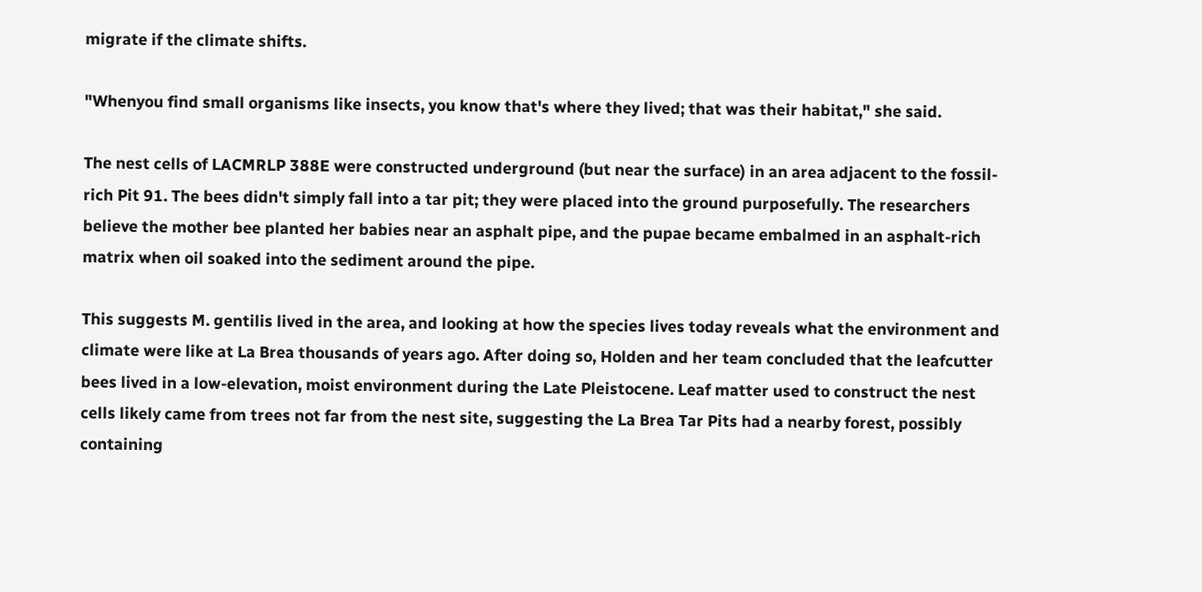migrate if the climate shifts.

"Whenyou find small organisms like insects, you know that's where they lived; that was their habitat," she said.

The nest cells of LACMRLP 388E were constructed underground (but near the surface) in an area adjacent to the fossil-rich Pit 91. The bees didn't simply fall into a tar pit; they were placed into the ground purposefully. The researchers believe the mother bee planted her babies near an asphalt pipe, and the pupae became embalmed in an asphalt-rich matrix when oil soaked into the sediment around the pipe.

This suggests M. gentilis lived in the area, and looking at how the species lives today reveals what the environment and climate were like at La Brea thousands of years ago. After doing so, Holden and her team concluded that the leafcutter bees lived in a low-elevation, moist environment during the Late Pleistocene. Leaf matter used to construct the nest cells likely came from trees not far from the nest site, suggesting the La Brea Tar Pits had a nearby forest, possibly containing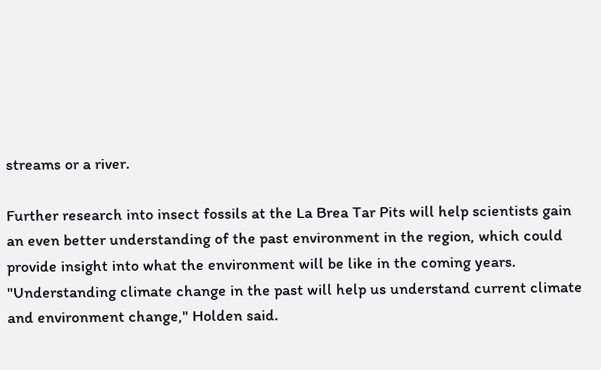streams or a river.

Further research into insect fossils at the La Brea Tar Pits will help scientists gain an even better understanding of the past environment in the region, which could provide insight into what the environment will be like in the coming years. "Understanding climate change in the past will help us understand current climate and environment change," Holden said.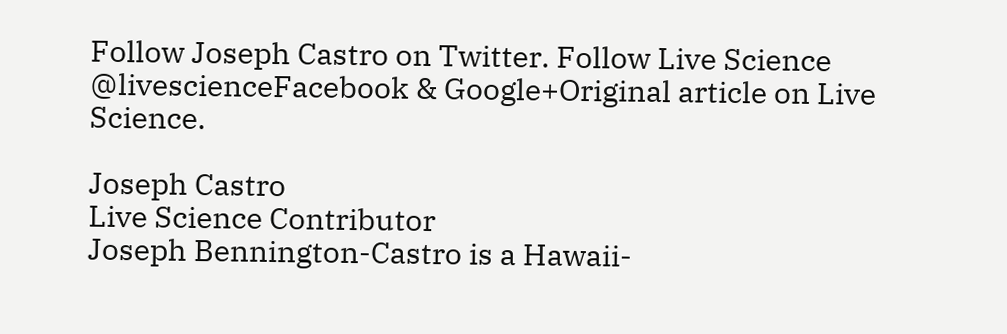Follow Joseph Castro on Twitter. Follow Live Science @livescienceFacebook & Google+Original article on Live Science.

Joseph Castro
Live Science Contributor
Joseph Bennington-Castro is a Hawaii-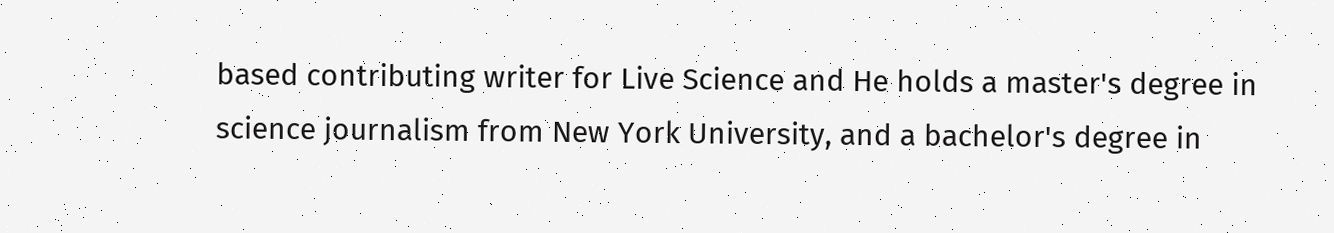based contributing writer for Live Science and He holds a master's degree in science journalism from New York University, and a bachelor's degree in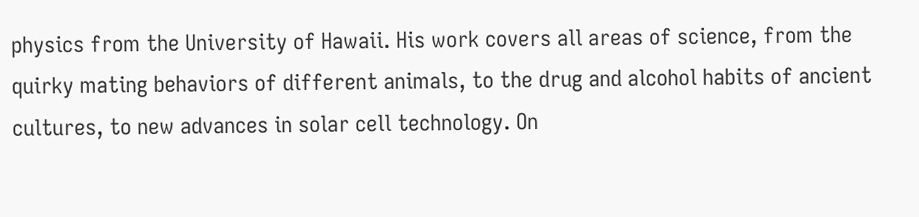physics from the University of Hawaii. His work covers all areas of science, from the quirky mating behaviors of different animals, to the drug and alcohol habits of ancient cultures, to new advances in solar cell technology. On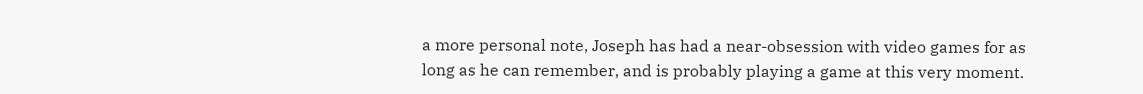a more personal note, Joseph has had a near-obsession with video games for as long as he can remember, and is probably playing a game at this very moment.